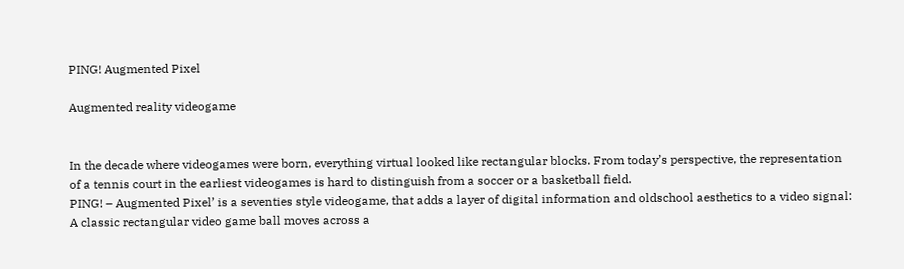PING! Augmented Pixel

Augmented reality videogame


In the decade where videogames were born, everything virtual looked like rectangular blocks. From today’s perspective, the representation of a tennis court in the earliest videogames is hard to distinguish from a soccer or a basketball field.
PING! – Augmented Pixel’ is a seventies style videogame, that adds a layer of digital information and oldschool aesthetics to a video signal: A classic rectangular video game ball moves across a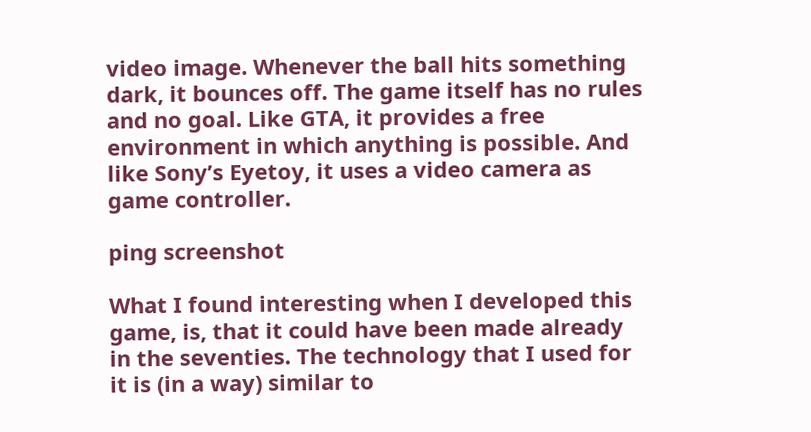video image. Whenever the ball hits something dark, it bounces off. The game itself has no rules and no goal. Like GTA, it provides a free environment in which anything is possible. And like Sony’s Eyetoy, it uses a video camera as game controller.

ping screenshot

What I found interesting when I developed this game, is, that it could have been made already in the seventies. The technology that I used for it is (in a way) similar to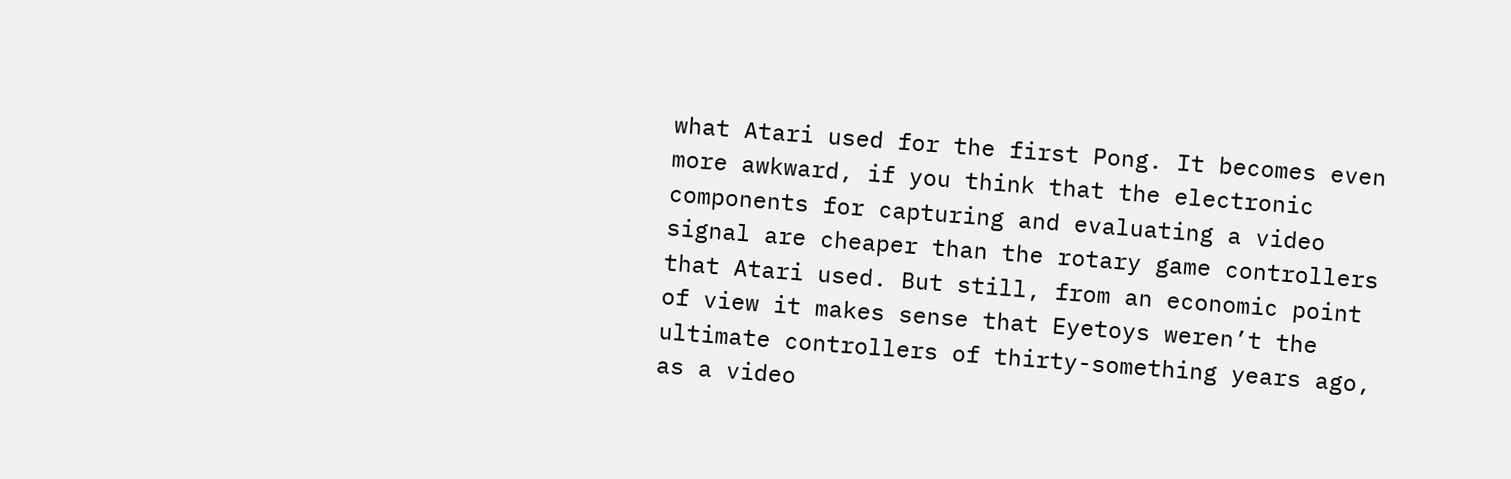what Atari used for the first Pong. It becomes even more awkward, if you think that the electronic components for capturing and evaluating a video signal are cheaper than the rotary game controllers that Atari used. But still, from an economic point of view it makes sense that Eyetoys weren’t the ultimate controllers of thirty-something years ago, as a video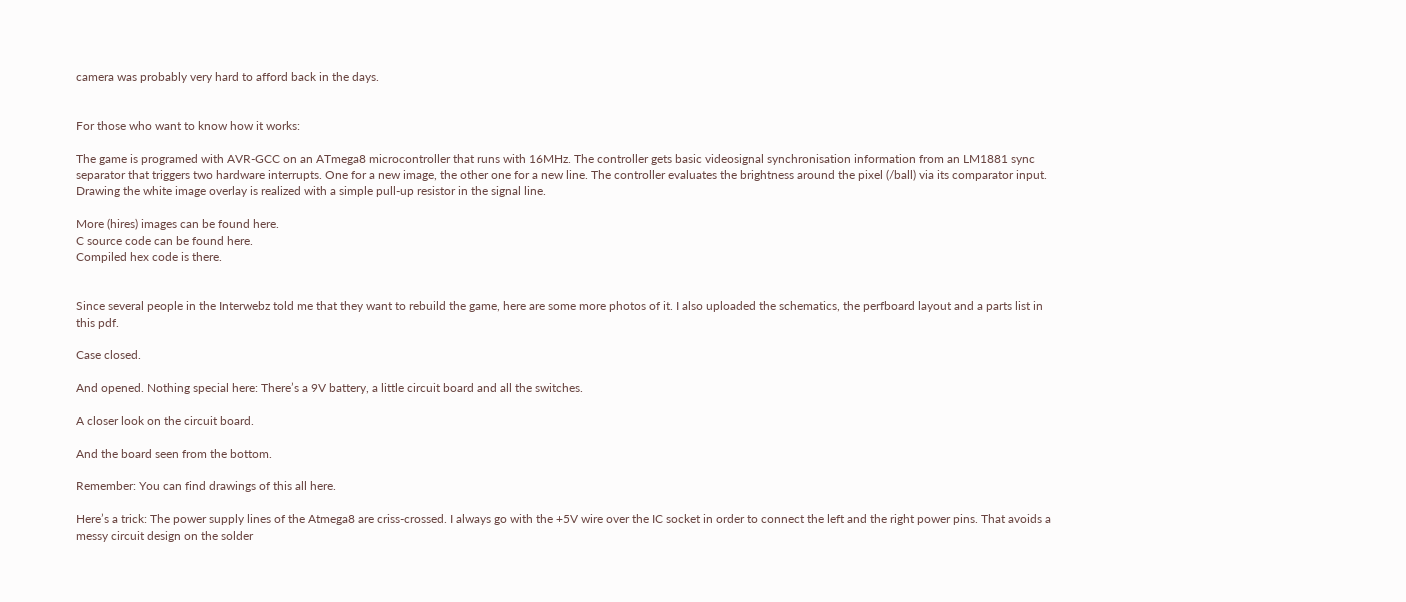camera was probably very hard to afford back in the days.


For those who want to know how it works:

The game is programed with AVR-GCC on an ATmega8 microcontroller that runs with 16MHz. The controller gets basic videosignal synchronisation information from an LM1881 sync separator that triggers two hardware interrupts. One for a new image, the other one for a new line. The controller evaluates the brightness around the pixel (/ball) via its comparator input. Drawing the white image overlay is realized with a simple pull-up resistor in the signal line.

More (hires) images can be found here.
C source code can be found here.
Compiled hex code is there.


Since several people in the Interwebz told me that they want to rebuild the game, here are some more photos of it. I also uploaded the schematics, the perfboard layout and a parts list in this pdf.

Case closed.

And opened. Nothing special here: There’s a 9V battery, a little circuit board and all the switches.

A closer look on the circuit board.

And the board seen from the bottom.

Remember: You can find drawings of this all here.

Here’s a trick: The power supply lines of the Atmega8 are criss-crossed. I always go with the +5V wire over the IC socket in order to connect the left and the right power pins. That avoids a messy circuit design on the solder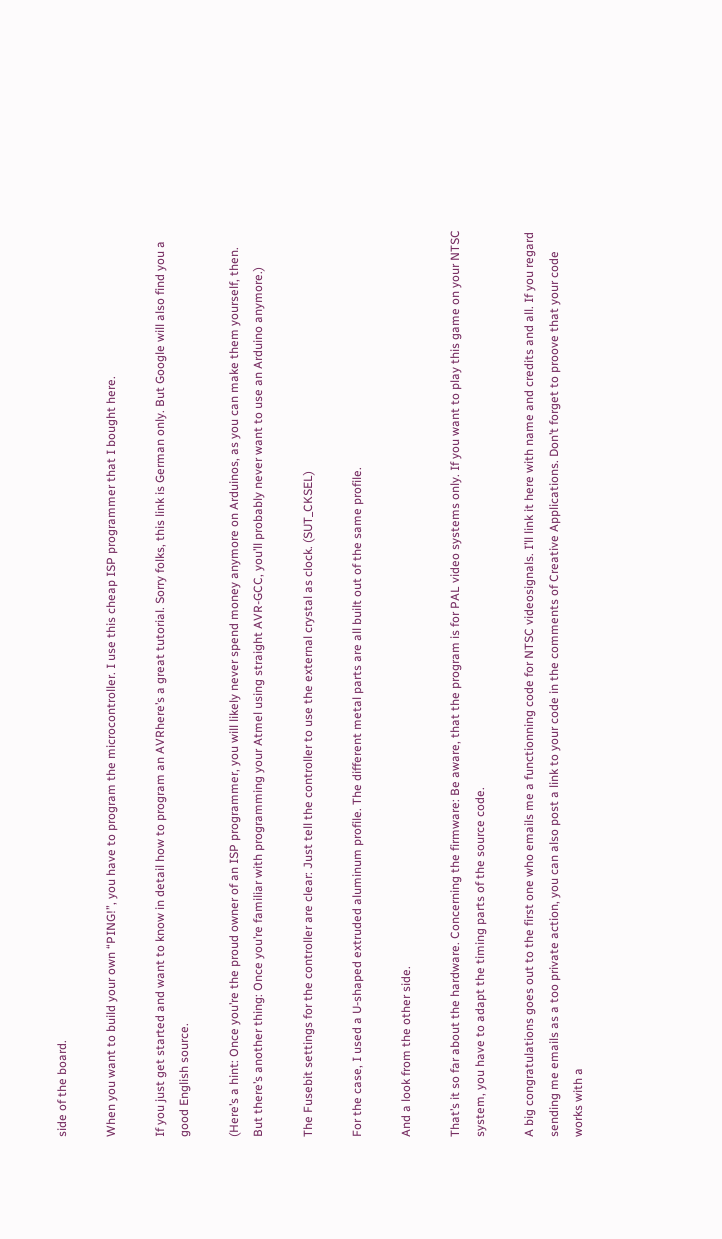side of the board.

When you want to build your own “PING!”, you have to program the microcontroller. I use this cheap ISP programmer that I bought here.

If you just get started and want to know in detail how to program an AVRhere’s a great tutorial. Sorry folks, this link is German only. But Google will also find you a good English source.

(Here’s a hint: Once you’re the proud owner of an ISP programmer, you will likely never spend money anymore on Arduinos, as you can make them yourself, then. But there’s another thing: Once you’re familiar with programming your Atmel using straight AVR-GCC, you’ll probably never want to use an Arduino anymore.)

The Fusebit settings for the controller are clear: Just tell the controller to use the external crystal as clock. (SUT_CKSEL)

For the case, I used a U-shaped extruded aluminum profile. The different metal parts are all built out of the same profile.

And a look from the other side.

That’s it so far about the hardware. Concerning the firmware: Be aware, that the program is for PAL video systems only. If you want to play this game on your NTSC system, you have to adapt the timing parts of the source code.

A big congratulations goes out to the first one who emails me a functionning code for NTSC videosignals. I’ll link it here with name and credits and all. If you regard sending me emails as a too private action, you can also post a link to your code in the comments of Creative Applications. Don’t forget to proove that your code works with a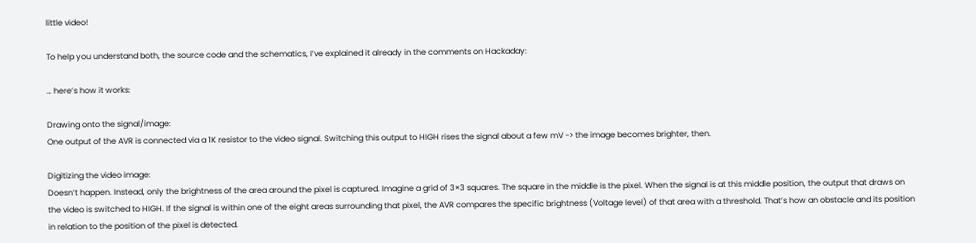little video!

To help you understand both, the source code and the schematics, I’ve explained it already in the comments on Hackaday:

… here’s how it works:

Drawing onto the signal/image:
One output of the AVR is connected via a 1K resistor to the video signal. Switching this output to HIGH rises the signal about a few mV -> the image becomes brighter, then.

Digitizing the video image:
Doesn’t happen. Instead, only the brightness of the area around the pixel is captured. Imagine a grid of 3×3 squares. The square in the middle is the pixel. When the signal is at this middle position, the output that draws on the video is switched to HIGH. If the signal is within one of the eight areas surrounding that pixel, the AVR compares the specific brightness (Voltage level) of that area with a threshold. That’s how an obstacle and its position in relation to the position of the pixel is detected.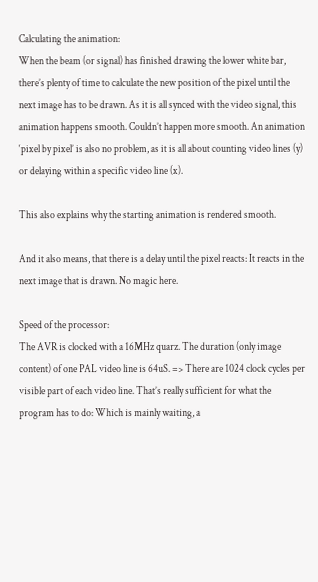Calculating the animation:
When the beam (or signal) has finished drawing the lower white bar, there’s plenty of time to calculate the new position of the pixel until the next image has to be drawn. As it is all synced with the video signal, this animation happens smooth. Couldn’t happen more smooth. An animation ‘pixel by pixel’ is also no problem, as it is all about counting video lines (y) or delaying within a specific video line (x).

This also explains why the starting animation is rendered smooth.

And it also means, that there is a delay until the pixel reacts: It reacts in the next image that is drawn. No magic here.

Speed of the processor:
The AVR is clocked with a 16MHz quarz. The duration (only image content) of one PAL video line is 64uS. => There are 1024 clock cycles per visible part of each video line. That’s really sufficient for what the program has to do: Which is mainly waiting, a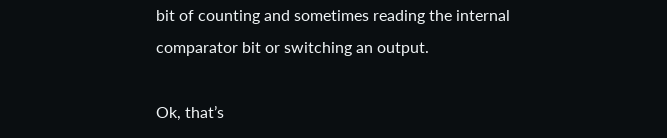bit of counting and sometimes reading the internal comparator bit or switching an output.

Ok, that’s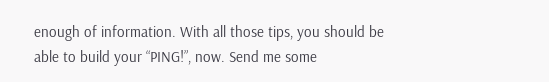enough of information. With all those tips, you should be able to build your “PING!”, now. Send me some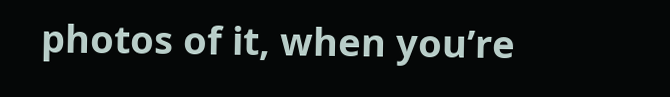photos of it, when you’re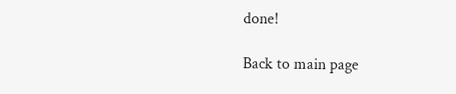done!

Back to main page